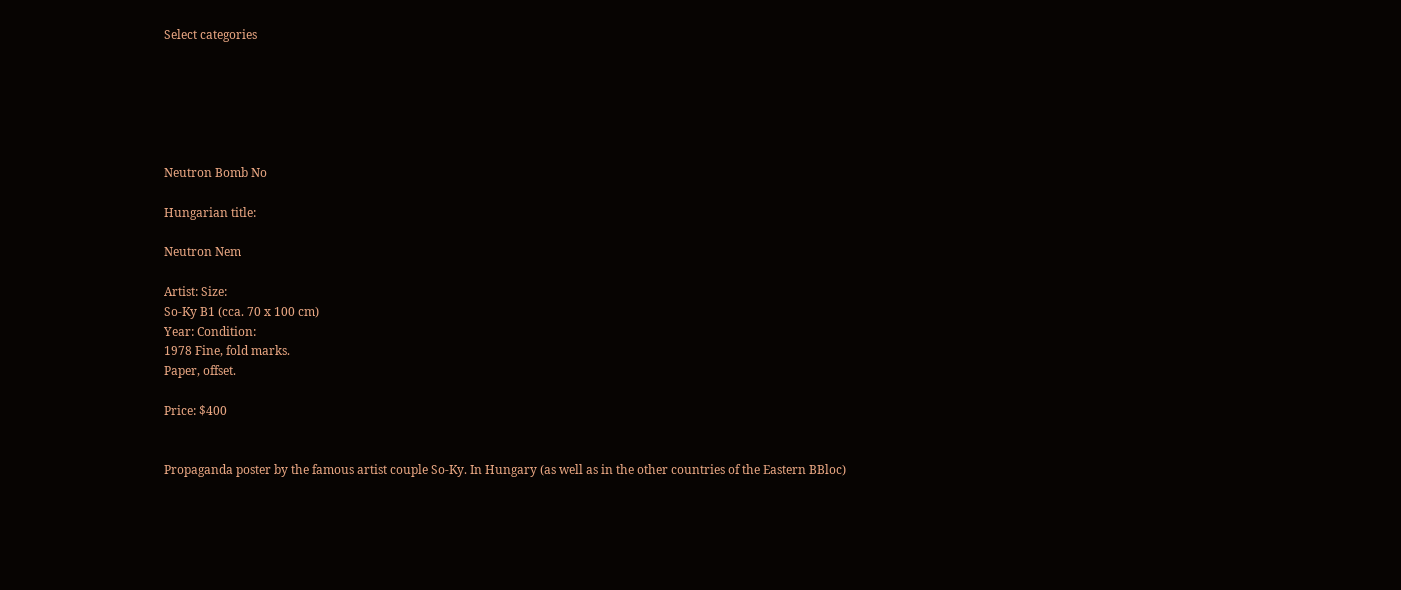Select categories






Neutron Bomb No

Hungarian title:

Neutron Nem

Artist: Size:
So-Ky B1 (cca. 70 x 100 cm)
Year: Condition:
1978 Fine, fold marks.
Paper, offset.

Price: $400


Propaganda poster by the famous artist couple So-Ky. In Hungary (as well as in the other countries of the Eastern BBloc)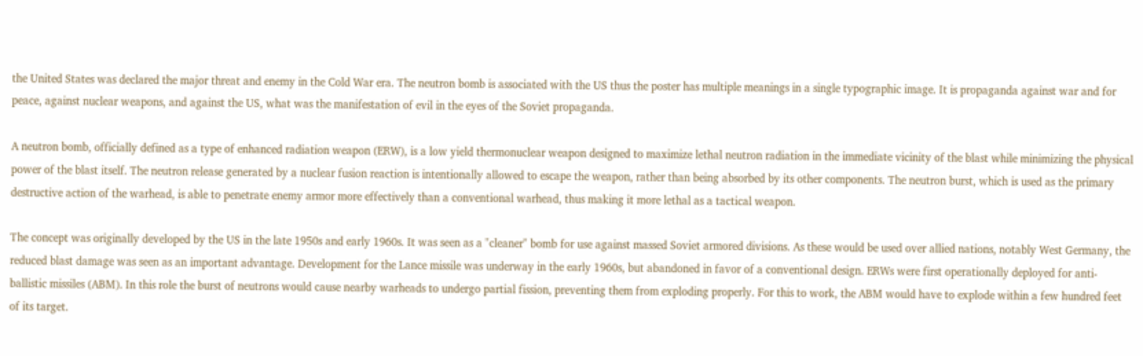the United States was declared the major threat and enemy in the Cold War era. The neutron bomb is associated with the US thus the poster has multiple meanings in a single typographic image. It is propaganda against war and for peace, against nuclear weapons, and against the US, what was the manifestation of evil in the eyes of the Soviet propaganda.

A neutron bomb, officially defined as a type of enhanced radiation weapon (ERW), is a low yield thermonuclear weapon designed to maximize lethal neutron radiation in the immediate vicinity of the blast while minimizing the physical power of the blast itself. The neutron release generated by a nuclear fusion reaction is intentionally allowed to escape the weapon, rather than being absorbed by its other components. The neutron burst, which is used as the primary destructive action of the warhead, is able to penetrate enemy armor more effectively than a conventional warhead, thus making it more lethal as a tactical weapon.

The concept was originally developed by the US in the late 1950s and early 1960s. It was seen as a "cleaner" bomb for use against massed Soviet armored divisions. As these would be used over allied nations, notably West Germany, the reduced blast damage was seen as an important advantage. Development for the Lance missile was underway in the early 1960s, but abandoned in favor of a conventional design. ERWs were first operationally deployed for anti-ballistic missiles (ABM). In this role the burst of neutrons would cause nearby warheads to undergo partial fission, preventing them from exploding properly. For this to work, the ABM would have to explode within a few hundred feet of its target.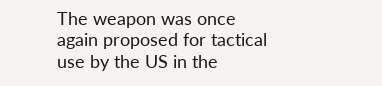The weapon was once again proposed for tactical use by the US in the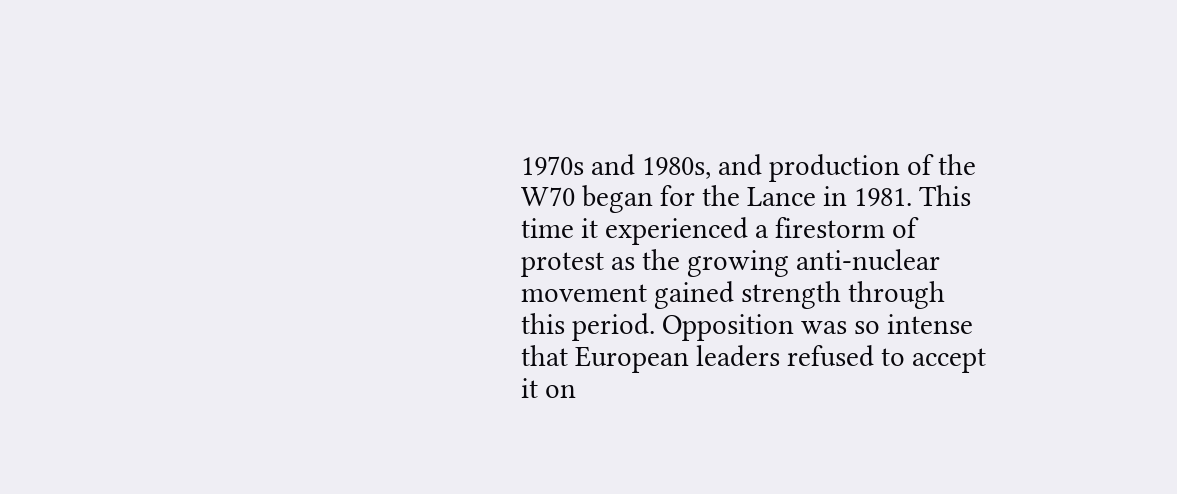1970s and 1980s, and production of the W70 began for the Lance in 1981. This time it experienced a firestorm of protest as the growing anti-nuclear movement gained strength through this period. Opposition was so intense that European leaders refused to accept it on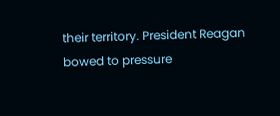their territory. President Reagan bowed to pressure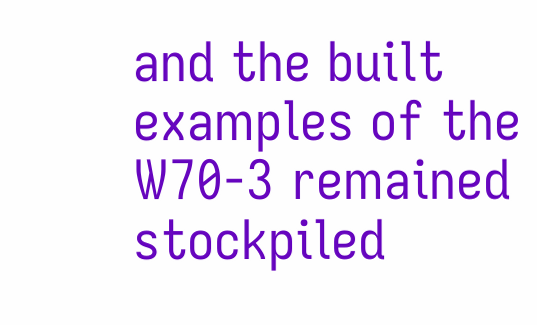and the built examples of the W70-3 remained stockpiled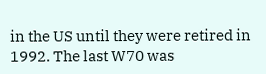in the US until they were retired in 1992. The last W70 was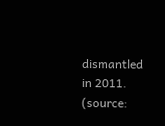dismantled in 2011. (source: